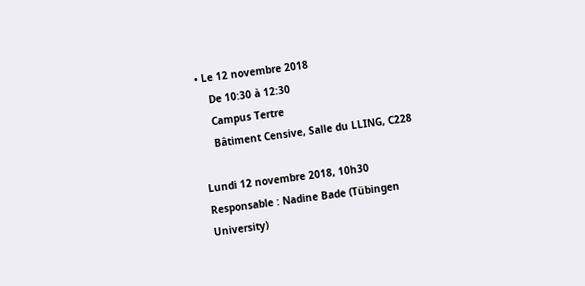• Le 12 novembre 2018
    De 10:30 à 12:30
    Campus Tertre
    Bâtiment Censive, Salle du LLING, C228

Lundi 12 novembre 2018, 10h30
Responsable : Nadine Bade (Tübingen University)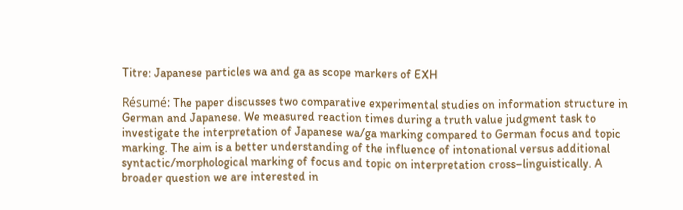Titre: Japanese particles wa and ga as scope markers of EXH

Résumé: The paper discusses two comparative experimental studies on information structure in German and Japanese. We measured reaction times during a truth value judgment task to investigate the interpretation of Japanese wa/ga marking compared to German focus and topic marking. The aim is a better understanding of the influence of intonational versus additional syntactic/morphological marking of focus and topic on interpretation cross–linguistically. A broader question we are interested in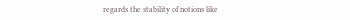regards the stability of notions like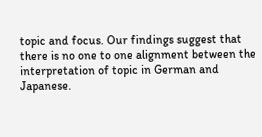topic and focus. Our findings suggest that there is no one to one alignment between the interpretation of topic in German and Japanese.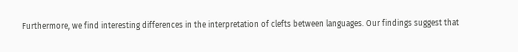Furthermore, we find interesting differences in the interpretation of clefts between languages. Our findings suggest that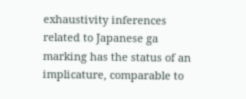exhaustivity inferences related to Japanese ga marking has the status of an implicature, comparable to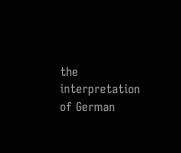the interpretation of German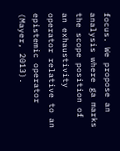focus. We propose an analysis where ga marks the scope position of an exhaustivity operator relative to an epistemic operator (Mayer, 2013).